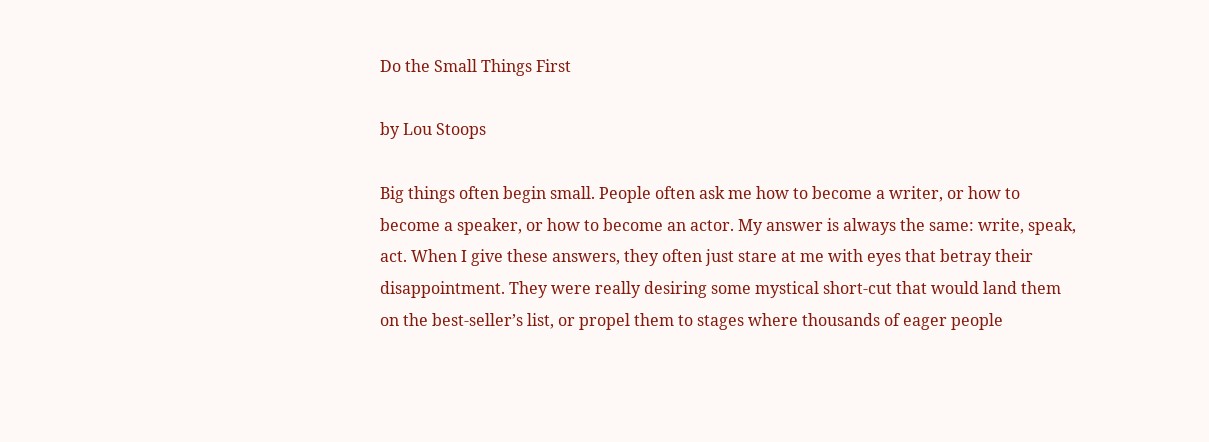Do the Small Things First

by Lou Stoops

Big things often begin small. People often ask me how to become a writer, or how to become a speaker, or how to become an actor. My answer is always the same: write, speak, act. When I give these answers, they often just stare at me with eyes that betray their disappointment. They were really desiring some mystical short-cut that would land them on the best-seller’s list, or propel them to stages where thousands of eager people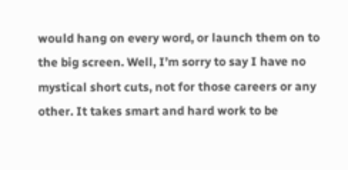would hang on every word, or launch them on to the big screen. Well, I’m sorry to say I have no mystical short cuts, not for those careers or any other. It takes smart and hard work to be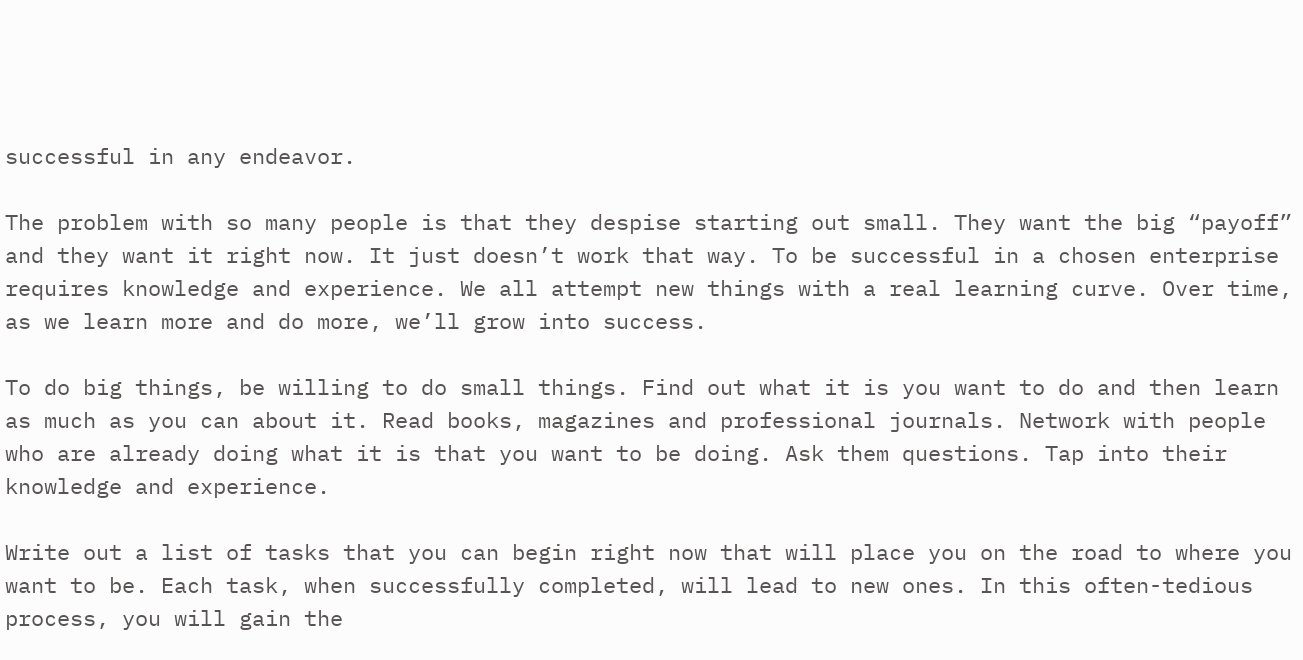successful in any endeavor.

The problem with so many people is that they despise starting out small. They want the big “payoff” and they want it right now. It just doesn’t work that way. To be successful in a chosen enterprise requires knowledge and experience. We all attempt new things with a real learning curve. Over time, as we learn more and do more, we’ll grow into success.

To do big things, be willing to do small things. Find out what it is you want to do and then learn as much as you can about it. Read books, magazines and professional journals. Network with people who are already doing what it is that you want to be doing. Ask them questions. Tap into their knowledge and experience.

Write out a list of tasks that you can begin right now that will place you on the road to where you want to be. Each task, when successfully completed, will lead to new ones. In this often-tedious process, you will gain the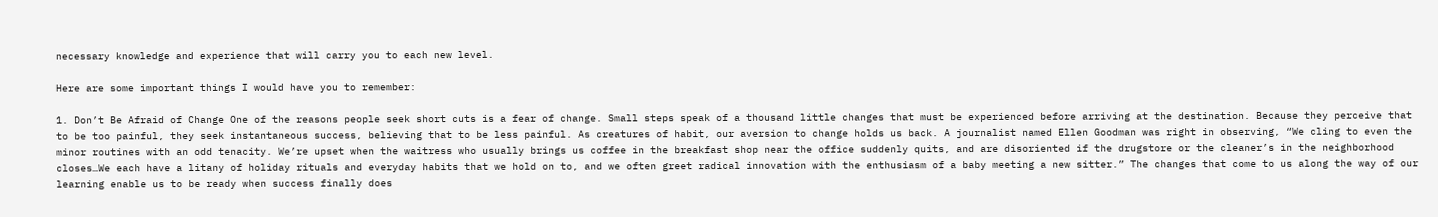necessary knowledge and experience that will carry you to each new level.

Here are some important things I would have you to remember:

1. Don’t Be Afraid of Change One of the reasons people seek short cuts is a fear of change. Small steps speak of a thousand little changes that must be experienced before arriving at the destination. Because they perceive that to be too painful, they seek instantaneous success, believing that to be less painful. As creatures of habit, our aversion to change holds us back. A journalist named Ellen Goodman was right in observing, “We cling to even the minor routines with an odd tenacity. We’re upset when the waitress who usually brings us coffee in the breakfast shop near the office suddenly quits, and are disoriented if the drugstore or the cleaner’s in the neighborhood closes…We each have a litany of holiday rituals and everyday habits that we hold on to, and we often greet radical innovation with the enthusiasm of a baby meeting a new sitter.” The changes that come to us along the way of our learning enable us to be ready when success finally does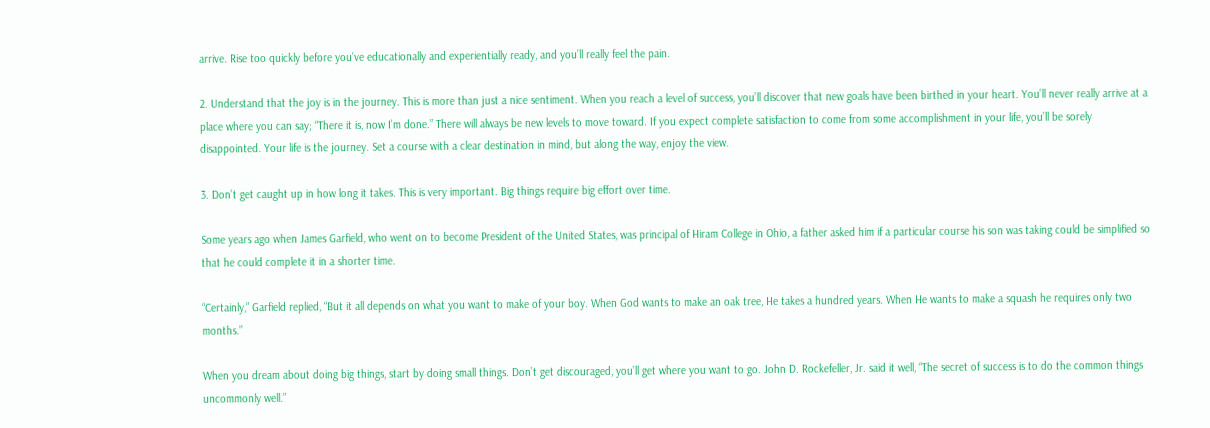arrive. Rise too quickly before you’ve educationally and experientially ready, and you’ll really feel the pain.

2. Understand that the joy is in the journey. This is more than just a nice sentiment. When you reach a level of success, you’ll discover that new goals have been birthed in your heart. You’ll never really arrive at a place where you can say; “There it is, now I’m done.” There will always be new levels to move toward. If you expect complete satisfaction to come from some accomplishment in your life, you’ll be sorely disappointed. Your life is the journey. Set a course with a clear destination in mind, but along the way, enjoy the view.

3. Don’t get caught up in how long it takes. This is very important. Big things require big effort over time.

Some years ago when James Garfield, who went on to become President of the United States, was principal of Hiram College in Ohio, a father asked him if a particular course his son was taking could be simplified so that he could complete it in a shorter time.

“Certainly,” Garfield replied, “But it all depends on what you want to make of your boy. When God wants to make an oak tree, He takes a hundred years. When He wants to make a squash he requires only two months.”

When you dream about doing big things, start by doing small things. Don’t get discouraged, you’ll get where you want to go. John D. Rockefeller, Jr. said it well, “The secret of success is to do the common things uncommonly well.”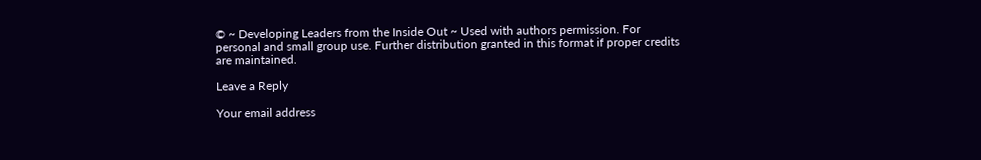© ~ Developing Leaders from the Inside Out ~ Used with authors permission. For personal and small group use. Further distribution granted in this format if proper credits are maintained.

Leave a Reply

Your email address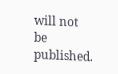will not be published.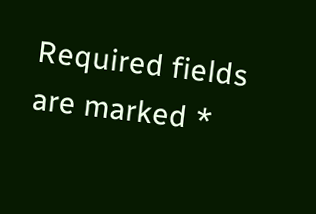Required fields are marked *